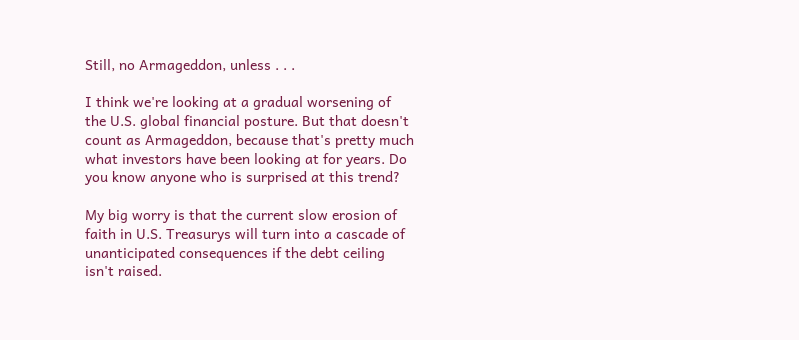Still, no Armageddon, unless . . .

I think we're looking at a gradual worsening of the U.S. global financial posture. But that doesn't count as Armageddon, because that's pretty much what investors have been looking at for years. Do you know anyone who is surprised at this trend?

My big worry is that the current slow erosion of faith in U.S. Treasurys will turn into a cascade of unanticipated consequences if the debt ceiling isn't raised.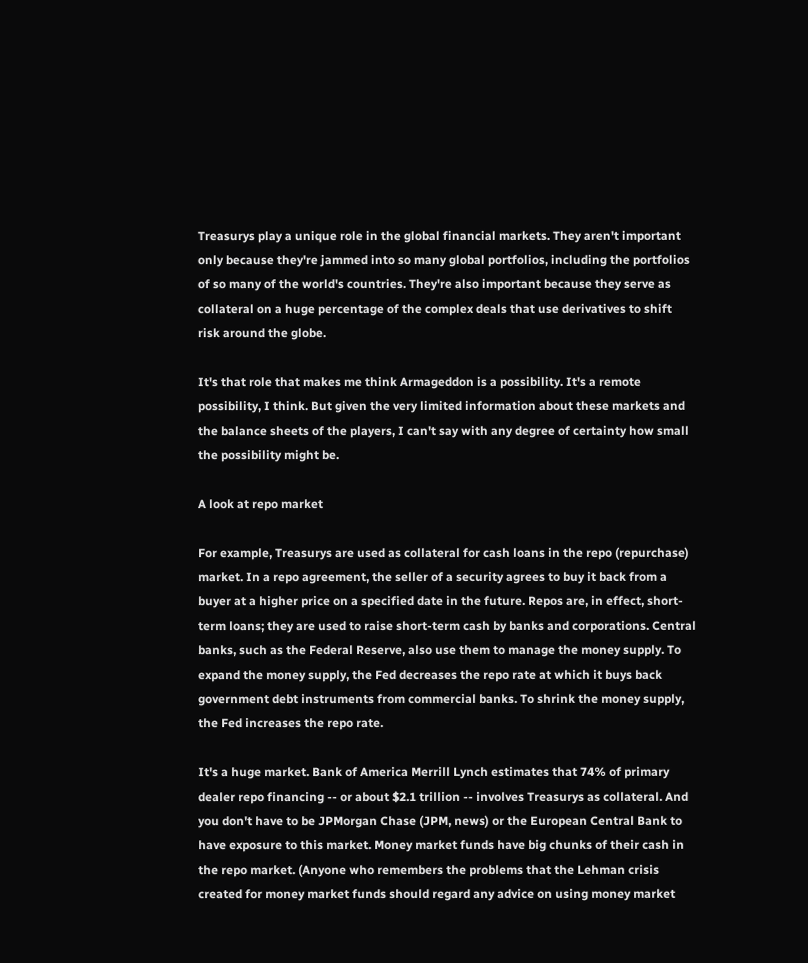Treasurys play a unique role in the global financial markets. They aren't important only because they're jammed into so many global portfolios, including the portfolios of so many of the world's countries. They're also important because they serve as collateral on a huge percentage of the complex deals that use derivatives to shift risk around the globe.

It's that role that makes me think Armageddon is a possibility. It's a remote possibility, I think. But given the very limited information about these markets and the balance sheets of the players, I can't say with any degree of certainty how small the possibility might be.

A look at repo market

For example, Treasurys are used as collateral for cash loans in the repo (repurchase) market. In a repo agreement, the seller of a security agrees to buy it back from a buyer at a higher price on a specified date in the future. Repos are, in effect, short-term loans; they are used to raise short-term cash by banks and corporations. Central banks, such as the Federal Reserve, also use them to manage the money supply. To expand the money supply, the Fed decreases the repo rate at which it buys back government debt instruments from commercial banks. To shrink the money supply, the Fed increases the repo rate.

It's a huge market. Bank of America Merrill Lynch estimates that 74% of primary dealer repo financing -- or about $2.1 trillion -- involves Treasurys as collateral. And you don't have to be JPMorgan Chase (JPM, news) or the European Central Bank to have exposure to this market. Money market funds have big chunks of their cash in the repo market. (Anyone who remembers the problems that the Lehman crisis created for money market funds should regard any advice on using money market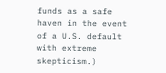funds as a safe haven in the event of a U.S. default with extreme skepticism.)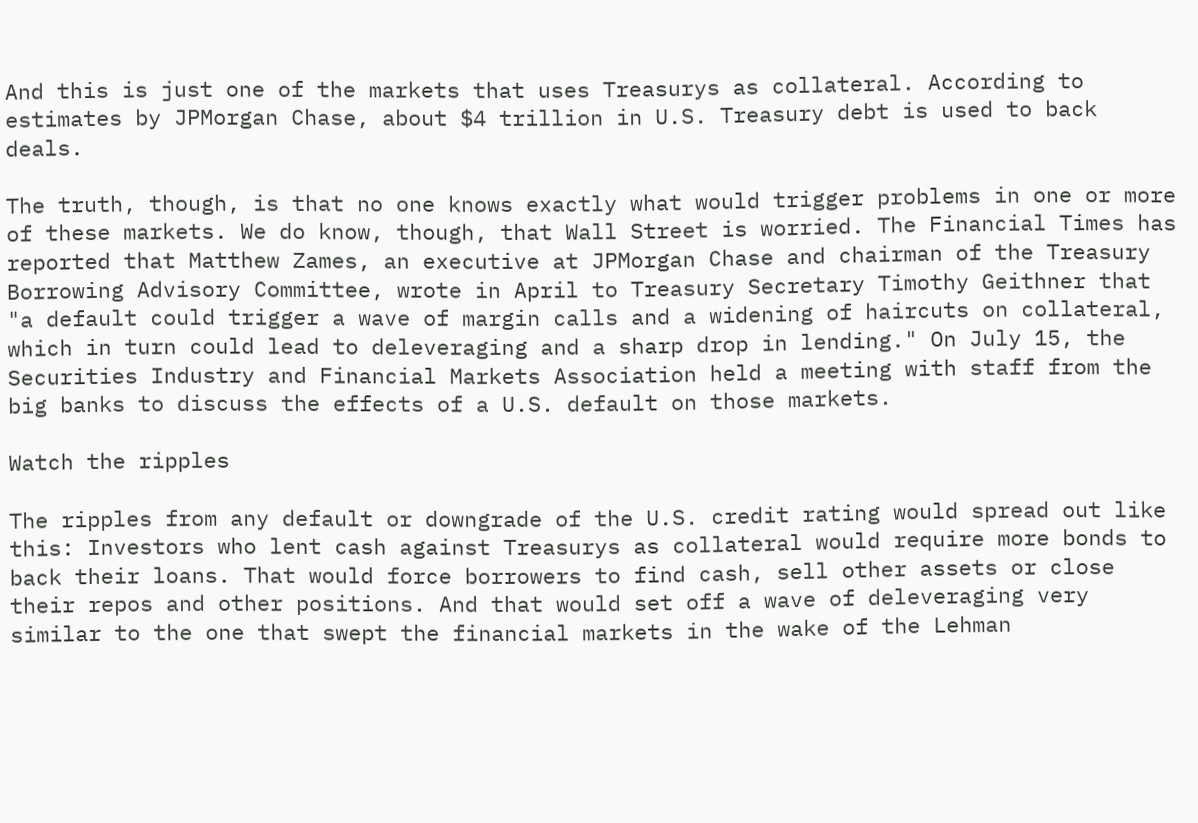And this is just one of the markets that uses Treasurys as collateral. According to estimates by JPMorgan Chase, about $4 trillion in U.S. Treasury debt is used to back deals.

The truth, though, is that no one knows exactly what would trigger problems in one or more of these markets. We do know, though, that Wall Street is worried. The Financial Times has reported that Matthew Zames, an executive at JPMorgan Chase and chairman of the Treasury Borrowing Advisory Committee, wrote in April to Treasury Secretary Timothy Geithner that "a default could trigger a wave of margin calls and a widening of haircuts on collateral, which in turn could lead to deleveraging and a sharp drop in lending." On July 15, the Securities Industry and Financial Markets Association held a meeting with staff from the big banks to discuss the effects of a U.S. default on those markets.

Watch the ripples

The ripples from any default or downgrade of the U.S. credit rating would spread out like this: Investors who lent cash against Treasurys as collateral would require more bonds to back their loans. That would force borrowers to find cash, sell other assets or close their repos and other positions. And that would set off a wave of deleveraging very similar to the one that swept the financial markets in the wake of the Lehman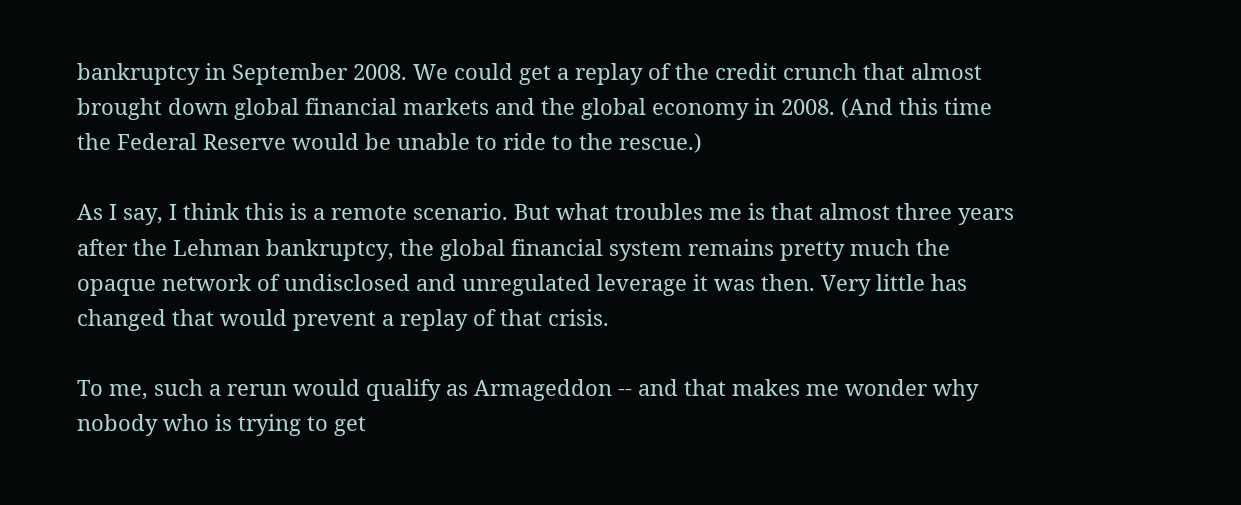bankruptcy in September 2008. We could get a replay of the credit crunch that almost brought down global financial markets and the global economy in 2008. (And this time the Federal Reserve would be unable to ride to the rescue.)

As I say, I think this is a remote scenario. But what troubles me is that almost three years after the Lehman bankruptcy, the global financial system remains pretty much the opaque network of undisclosed and unregulated leverage it was then. Very little has changed that would prevent a replay of that crisis.

To me, such a rerun would qualify as Armageddon -- and that makes me wonder why nobody who is trying to get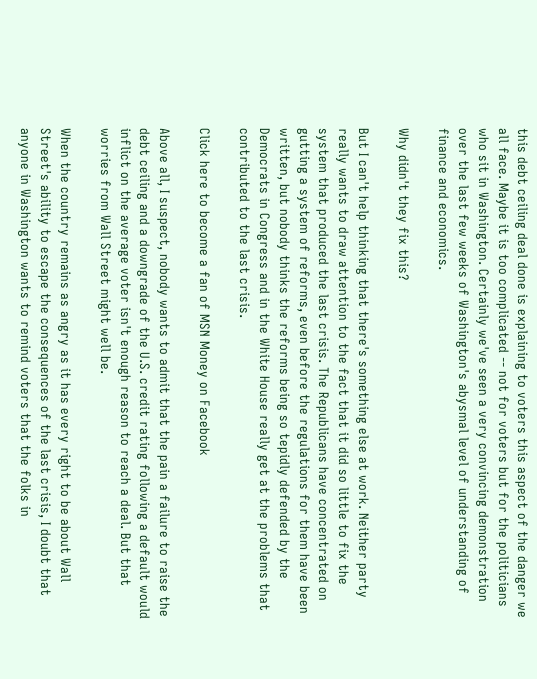this debt ceiling deal done is explaining to voters this aspect of the danger we all face. Maybe it is too complicated -- not for voters but for the politicians who sit in Washington. Certainly we've seen a very convincing demonstration over the last few weeks of Washington's abysmal level of understanding of finance and economics.

Why didn't they fix this?

But I can't help thinking that there's something else at work. Neither party really wants to draw attention to the fact that it did so little to fix the system that produced the last crisis. The Republicans have concentrated on gutting a system of reforms, even before the regulations for them have been written, but nobody thinks the reforms being so tepidly defended by the Democrats in Congress and in the White House really get at the problems that contributed to the last crisis.

Click here to become a fan of MSN Money on Facebook

Above all, I suspect, nobody wants to admit that the pain a failure to raise the debt ceiling and a downgrade of the U.S. credit rating following a default would inflict on the average voter isn't enough reason to reach a deal. But that worries from Wall Street might well be.

When the country remains as angry as it has every right to be about Wall Street's ability to escape the consequences of the last crisis, I doubt that anyone in Washington wants to remind voters that the folks in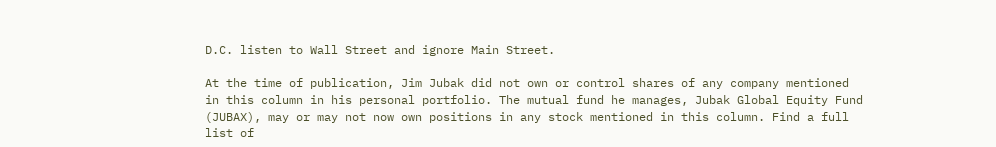D.C. listen to Wall Street and ignore Main Street.

At the time of publication, Jim Jubak did not own or control shares of any company mentioned in this column in his personal portfolio. The mutual fund he manages, Jubak Global Equity Fund (JUBAX), may or may not now own positions in any stock mentioned in this column. Find a full list of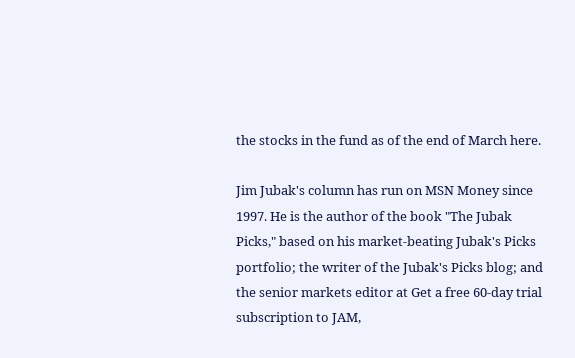the stocks in the fund as of the end of March here.

Jim Jubak's column has run on MSN Money since 1997. He is the author of the book "The Jubak Picks," based on his market-beating Jubak's Picks portfolio; the writer of the Jubak's Picks blog; and the senior markets editor at Get a free 60-day trial subscription to JAM,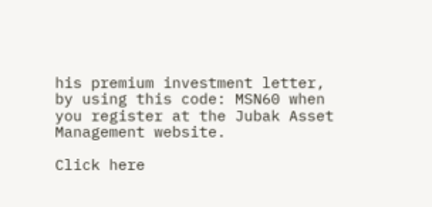his premium investment letter, by using this code: MSN60 when you register at the Jubak Asset Management website.

Click here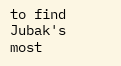to find Jubak's most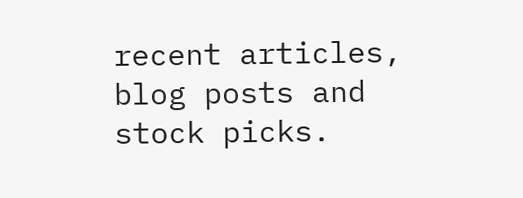recent articles, blog posts and stock picks.